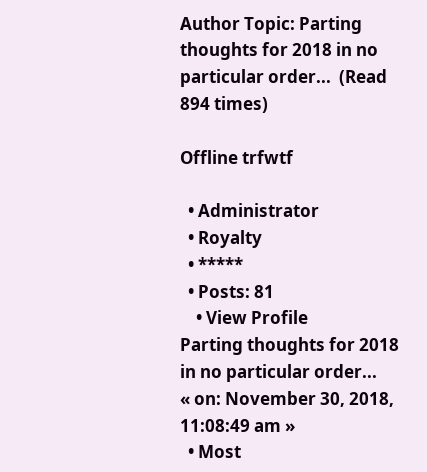Author Topic: Parting thoughts for 2018 in no particular order...  (Read 894 times)

Offline trfwtf

  • Administrator
  • Royalty
  • *****
  • Posts: 81
    • View Profile
Parting thoughts for 2018 in no particular order...
« on: November 30, 2018, 11:08:49 am »
  • Most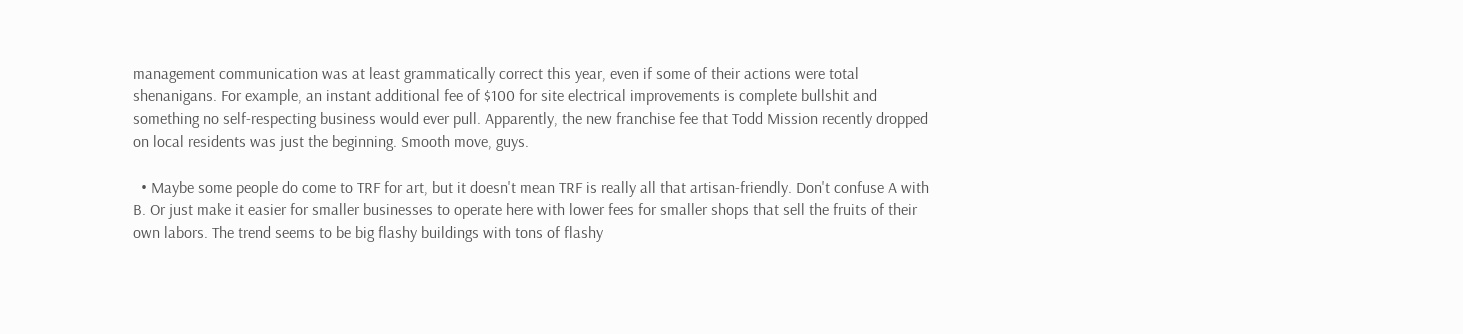management communication was at least grammatically correct this year, even if some of their actions were total shenanigans. For example, an instant additional fee of $100 for site electrical improvements is complete bullshit and something no self-respecting business would ever pull. Apparently, the new franchise fee that Todd Mission recently dropped on local residents was just the beginning. Smooth move, guys.

  • Maybe some people do come to TRF for art, but it doesn't mean TRF is really all that artisan-friendly. Don't confuse A with B. Or just make it easier for smaller businesses to operate here with lower fees for smaller shops that sell the fruits of their own labors. The trend seems to be big flashy buildings with tons of flashy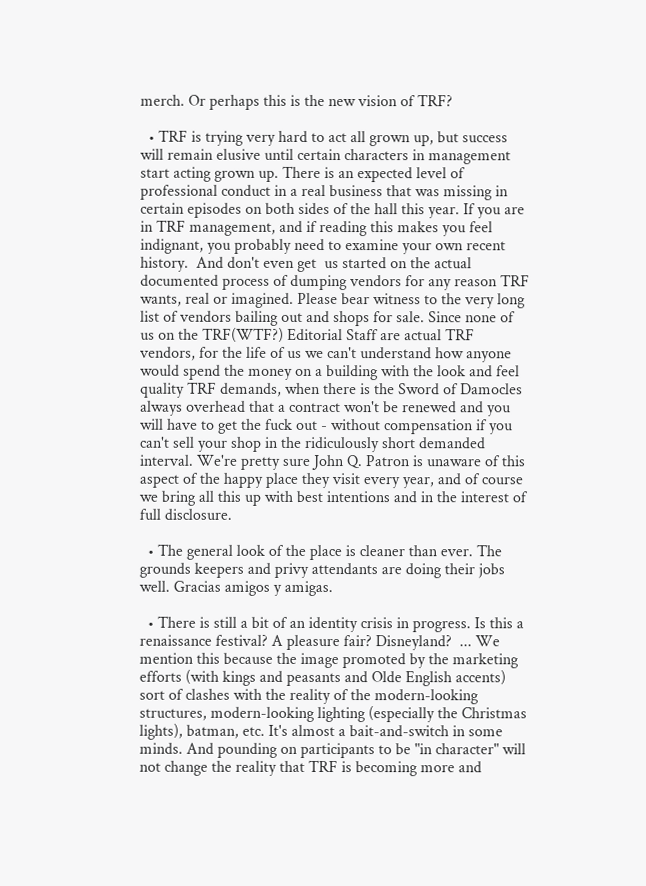merch. Or perhaps this is the new vision of TRF?

  • TRF is trying very hard to act all grown up, but success will remain elusive until certain characters in management start acting grown up. There is an expected level of professional conduct in a real business that was missing in certain episodes on both sides of the hall this year. If you are in TRF management, and if reading this makes you feel indignant, you probably need to examine your own recent history.  And don't even get  us started on the actual documented process of dumping vendors for any reason TRF wants, real or imagined. Please bear witness to the very long list of vendors bailing out and shops for sale. Since none of us on the TRF(WTF?) Editorial Staff are actual TRF vendors, for the life of us we can't understand how anyone would spend the money on a building with the look and feel quality TRF demands, when there is the Sword of Damocles always overhead that a contract won't be renewed and you will have to get the fuck out - without compensation if you can't sell your shop in the ridiculously short demanded interval. We're pretty sure John Q. Patron is unaware of this aspect of the happy place they visit every year, and of course we bring all this up with best intentions and in the interest of full disclosure.

  • The general look of the place is cleaner than ever. The grounds keepers and privy attendants are doing their jobs well. Gracias amigos y amigas.

  • There is still a bit of an identity crisis in progress. Is this a renaissance festival? A pleasure fair? Disneyland?  ... We mention this because the image promoted by the marketing efforts (with kings and peasants and Olde English accents) sort of clashes with the reality of the modern-looking structures, modern-looking lighting (especially the Christmas lights), batman, etc. It's almost a bait-and-switch in some minds. And pounding on participants to be "in character" will not change the reality that TRF is becoming more and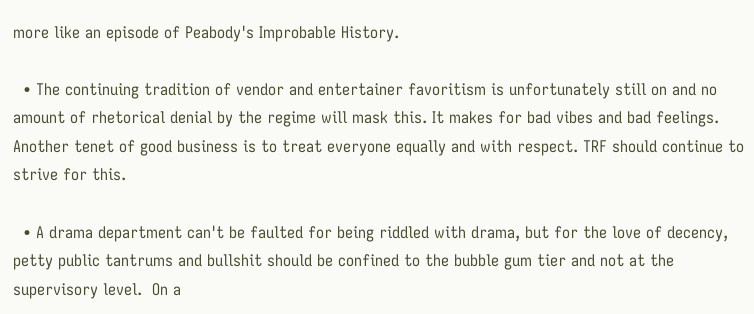more like an episode of Peabody's Improbable History.

  • The continuing tradition of vendor and entertainer favoritism is unfortunately still on and no amount of rhetorical denial by the regime will mask this. It makes for bad vibes and bad feelings. Another tenet of good business is to treat everyone equally and with respect. TRF should continue to strive for this.

  • A drama department can't be faulted for being riddled with drama, but for the love of decency, petty public tantrums and bullshit should be confined to the bubble gum tier and not at the supervisory level.  On a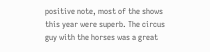positive note, most of the shows this year were superb. The circus guy with the horses was a great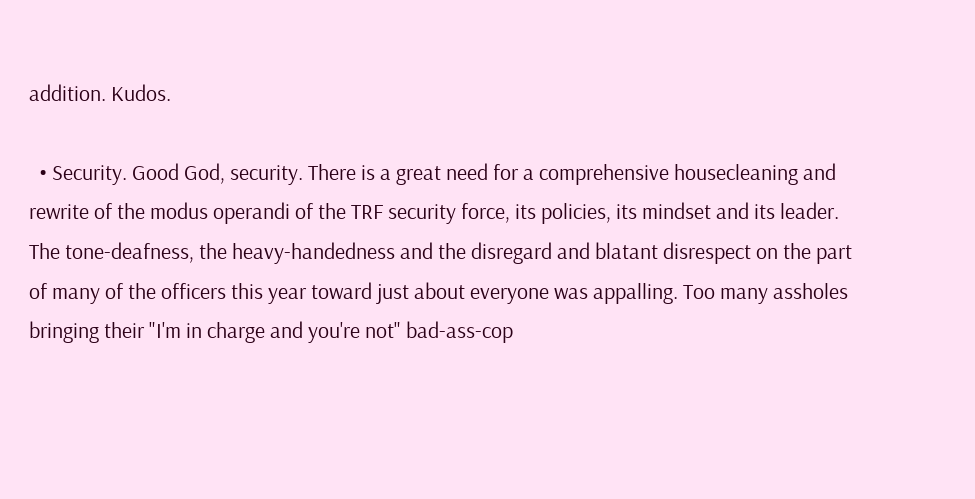addition. Kudos.

  • Security. Good God, security. There is a great need for a comprehensive housecleaning and rewrite of the modus operandi of the TRF security force, its policies, its mindset and its leader. The tone-deafness, the heavy-handedness and the disregard and blatant disrespect on the part of many of the officers this year toward just about everyone was appalling. Too many assholes bringing their "I'm in charge and you're not" bad-ass-cop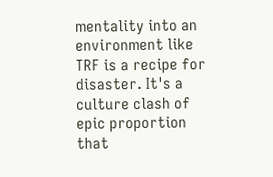mentality into an environment like TRF is a recipe for disaster. It's a culture clash of epic proportion that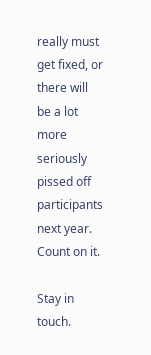really must get fixed, or there will be a lot more seriously pissed off participants next year. Count on it.

Stay in touch.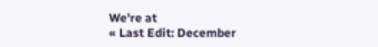We're at
« Last Edit: December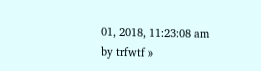01, 2018, 11:23:08 am by trfwtf »